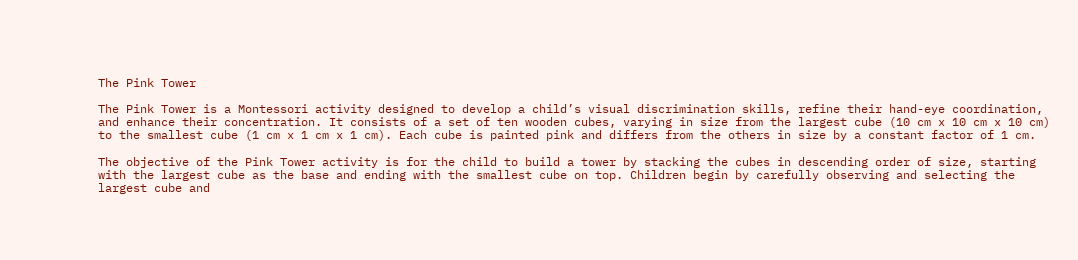The Pink Tower

The Pink Tower is a Montessori activity designed to develop a child’s visual discrimination skills, refine their hand-eye coordination, and enhance their concentration. It consists of a set of ten wooden cubes, varying in size from the largest cube (10 cm x 10 cm x 10 cm) to the smallest cube (1 cm x 1 cm x 1 cm). Each cube is painted pink and differs from the others in size by a constant factor of 1 cm.

The objective of the Pink Tower activity is for the child to build a tower by stacking the cubes in descending order of size, starting with the largest cube as the base and ending with the smallest cube on top. Children begin by carefully observing and selecting the largest cube and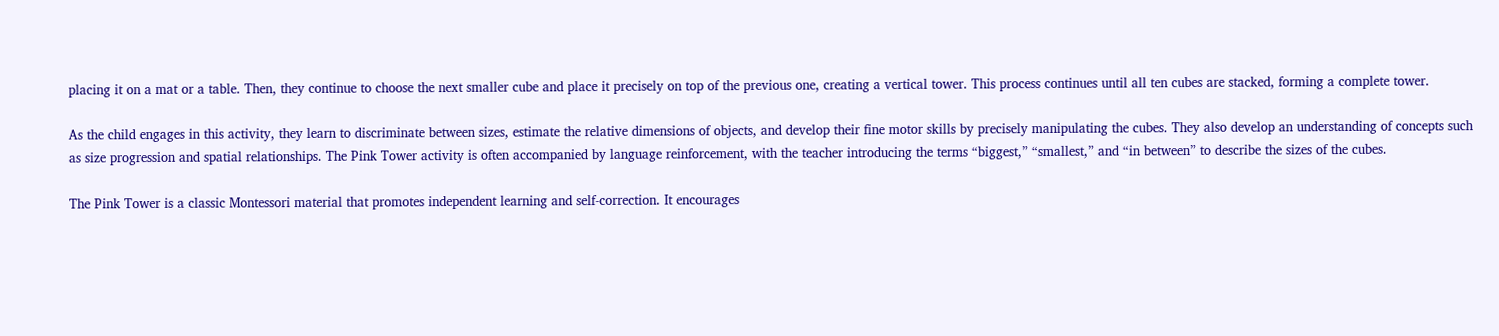placing it on a mat or a table. Then, they continue to choose the next smaller cube and place it precisely on top of the previous one, creating a vertical tower. This process continues until all ten cubes are stacked, forming a complete tower.

As the child engages in this activity, they learn to discriminate between sizes, estimate the relative dimensions of objects, and develop their fine motor skills by precisely manipulating the cubes. They also develop an understanding of concepts such as size progression and spatial relationships. The Pink Tower activity is often accompanied by language reinforcement, with the teacher introducing the terms “biggest,” “smallest,” and “in between” to describe the sizes of the cubes.

The Pink Tower is a classic Montessori material that promotes independent learning and self-correction. It encourages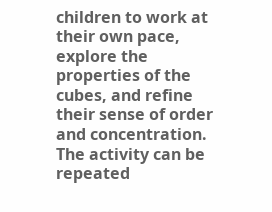children to work at their own pace, explore the properties of the cubes, and refine their sense of order and concentration. The activity can be repeated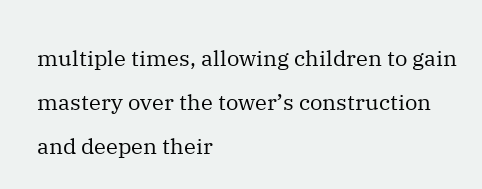multiple times, allowing children to gain mastery over the tower’s construction and deepen their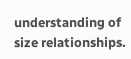understanding of size relationships.